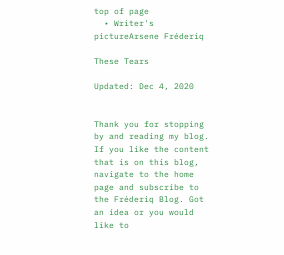top of page
  • Writer's pictureArsene Fréderiq

These Tears

Updated: Dec 4, 2020


Thank you for stopping by and reading my blog. If you like the content that is on this blog, navigate to the home page and subscribe to the Fréderiq Blog. Got an idea or you would like to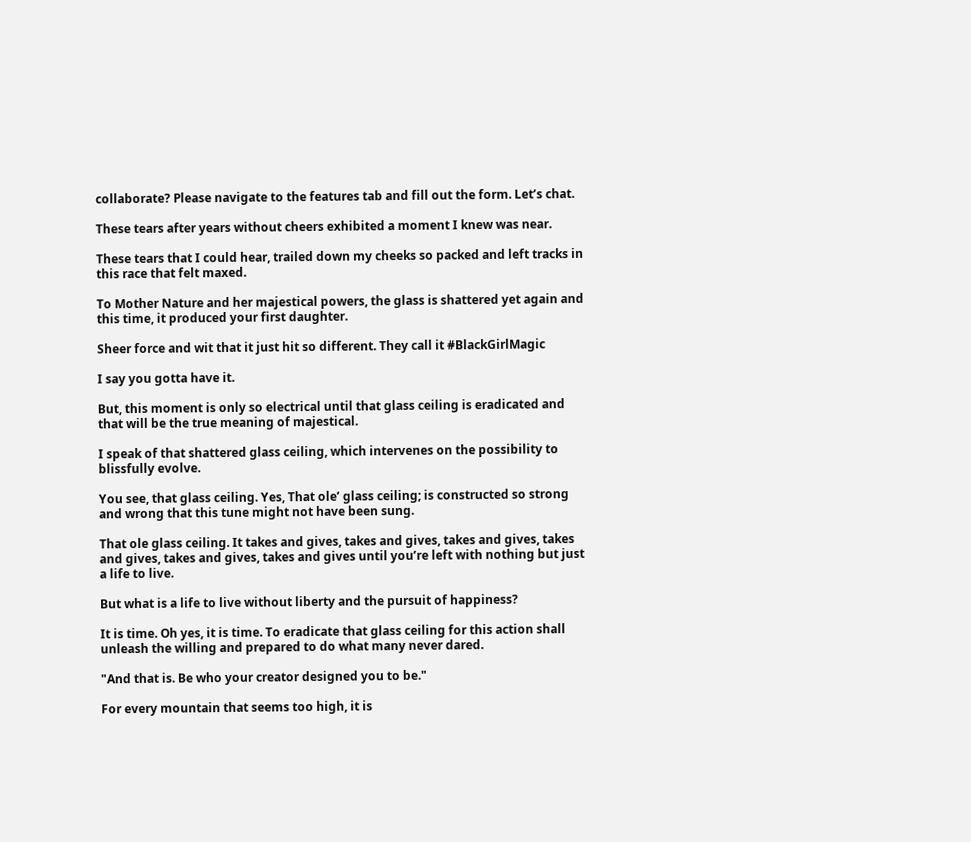collaborate? Please navigate to the features tab and fill out the form. Let’s chat.

These tears after years without cheers exhibited a moment I knew was near.

These tears that I could hear, trailed down my cheeks so packed and left tracks in this race that felt maxed.

To Mother Nature and her majestical powers, the glass is shattered yet again and this time, it produced your first daughter.

Sheer force and wit that it just hit so different. They call it #BlackGirlMagic

I say you gotta have it.

But, this moment is only so electrical until that glass ceiling is eradicated and that will be the true meaning of majestical.

I speak of that shattered glass ceiling, which intervenes on the possibility to blissfully evolve.

You see, that glass ceiling. Yes, That ole’ glass ceiling; is constructed so strong and wrong that this tune might not have been sung.

That ole glass ceiling. It takes and gives, takes and gives, takes and gives, takes and gives, takes and gives, takes and gives until you’re left with nothing but just a life to live.

But what is a life to live without liberty and the pursuit of happiness?

It is time. Oh yes, it is time. To eradicate that glass ceiling for this action shall unleash the willing and prepared to do what many never dared.

"And that is. Be who your creator designed you to be."

For every mountain that seems too high, it is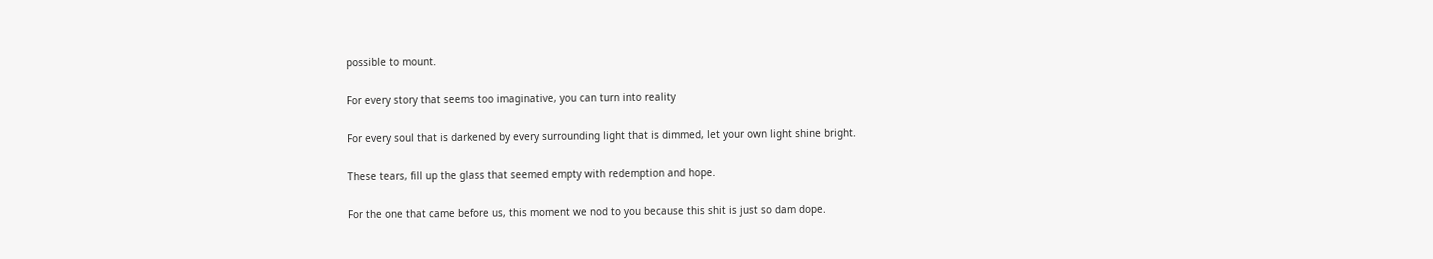possible to mount.

For every story that seems too imaginative, you can turn into reality

For every soul that is darkened by every surrounding light that is dimmed, let your own light shine bright.

These tears, fill up the glass that seemed empty with redemption and hope.

For the one that came before us, this moment we nod to you because this shit is just so dam dope.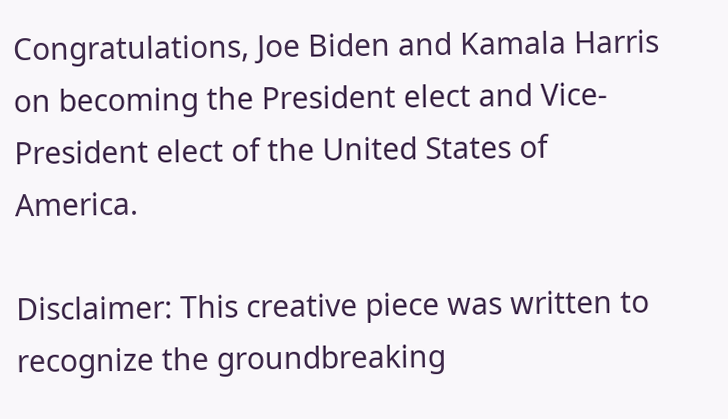Congratulations, Joe Biden and Kamala Harris on becoming the President elect and Vice-President elect of the United States of America.

Disclaimer: This creative piece was written to recognize the groundbreaking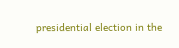presidential election in the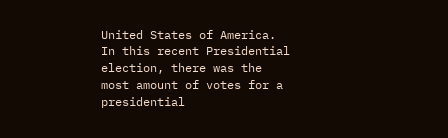United States of America. In this recent Presidential election, there was the most amount of votes for a presidential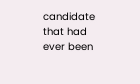candidate that had ever been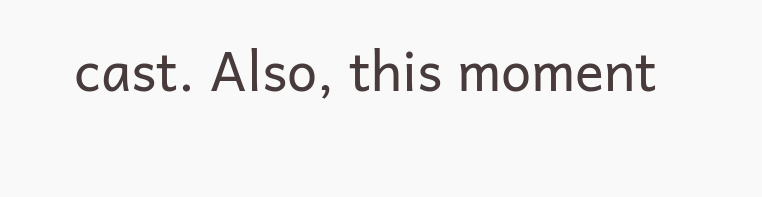cast. Also, this moment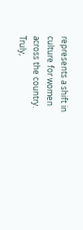represents a shift in culture for women across the country. Truly,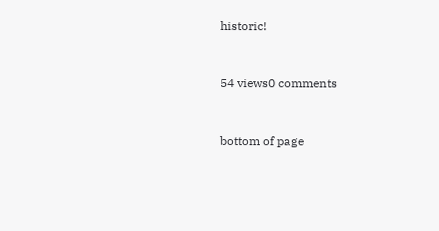historic!


54 views0 comments


bottom of page